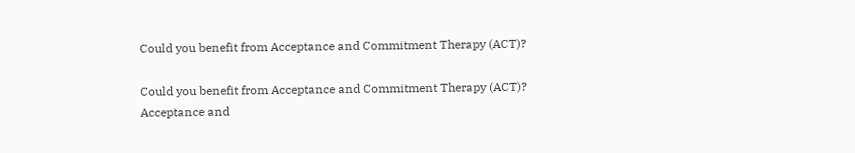Could you benefit from Acceptance and Commitment Therapy (ACT)?

Could you benefit from Acceptance and Commitment Therapy (ACT)?
Acceptance and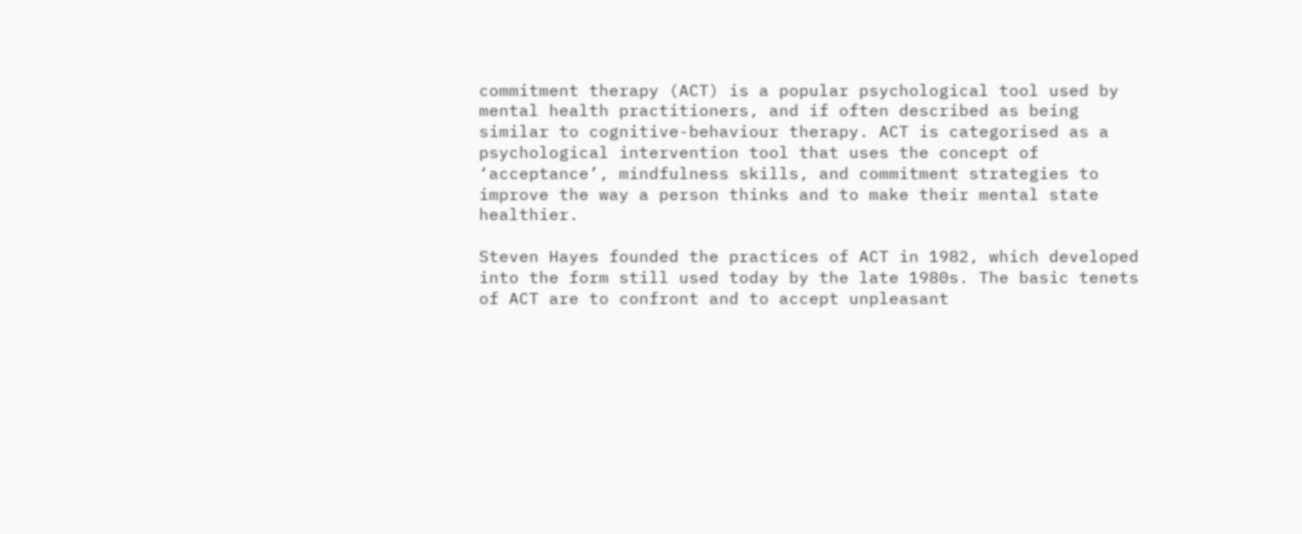commitment therapy (ACT) is a popular psychological tool used by mental health practitioners, and if often described as being similar to cognitive-behaviour therapy. ACT is categorised as a psychological intervention tool that uses the concept of ‘acceptance’, mindfulness skills, and commitment strategies to improve the way a person thinks and to make their mental state healthier.

Steven Hayes founded the practices of ACT in 1982, which developed into the form still used today by the late 1980s. The basic tenets of ACT are to confront and to accept unpleasant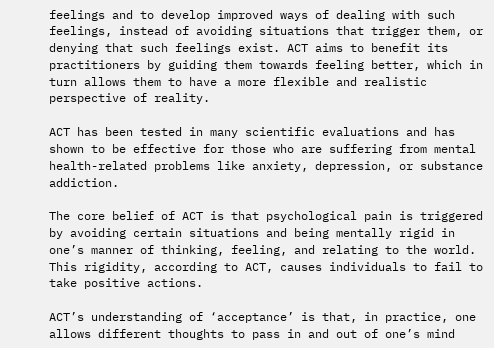feelings and to develop improved ways of dealing with such feelings, instead of avoiding situations that trigger them, or denying that such feelings exist. ACT aims to benefit its practitioners by guiding them towards feeling better, which in turn allows them to have a more flexible and realistic perspective of reality.

ACT has been tested in many scientific evaluations and has shown to be effective for those who are suffering from mental health-related problems like anxiety, depression, or substance addiction.

The core belief of ACT is that psychological pain is triggered by avoiding certain situations and being mentally rigid in one’s manner of thinking, feeling, and relating to the world. This rigidity, according to ACT, causes individuals to fail to take positive actions.

ACT’s understanding of ‘acceptance’ is that, in practice, one allows different thoughts to pass in and out of one’s mind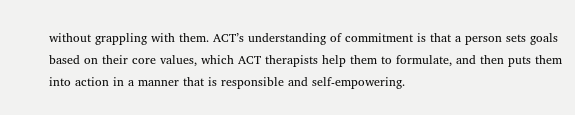without grappling with them. ACT’s understanding of commitment is that a person sets goals based on their core values, which ACT therapists help them to formulate, and then puts them into action in a manner that is responsible and self-empowering.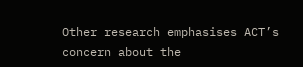Other research emphasises ACT’s concern about the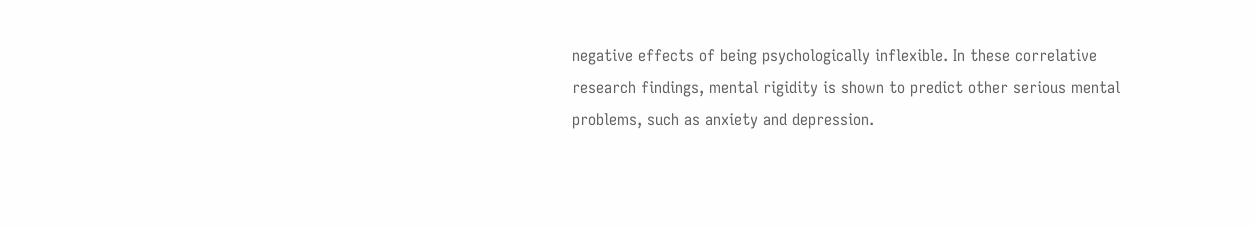negative effects of being psychologically inflexible. In these correlative research findings, mental rigidity is shown to predict other serious mental problems, such as anxiety and depression.